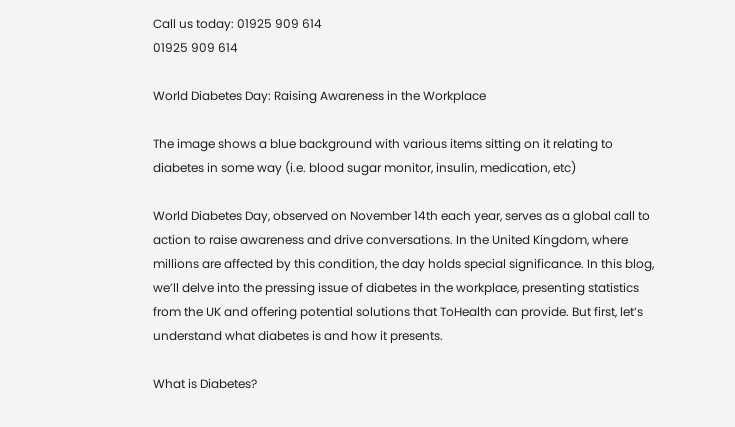Call us today: 01925 909 614
01925 909 614

World Diabetes Day: Raising Awareness in the Workplace

The image shows a blue background with various items sitting on it relating to diabetes in some way (i.e. blood sugar monitor, insulin, medication, etc)

World Diabetes Day, observed on November 14th each year, serves as a global call to action to raise awareness and drive conversations. In the United Kingdom, where millions are affected by this condition, the day holds special significance. In this blog, we’ll delve into the pressing issue of diabetes in the workplace, presenting statistics from the UK and offering potential solutions that ToHealth can provide. But first, let’s understand what diabetes is and how it presents.

What is Diabetes?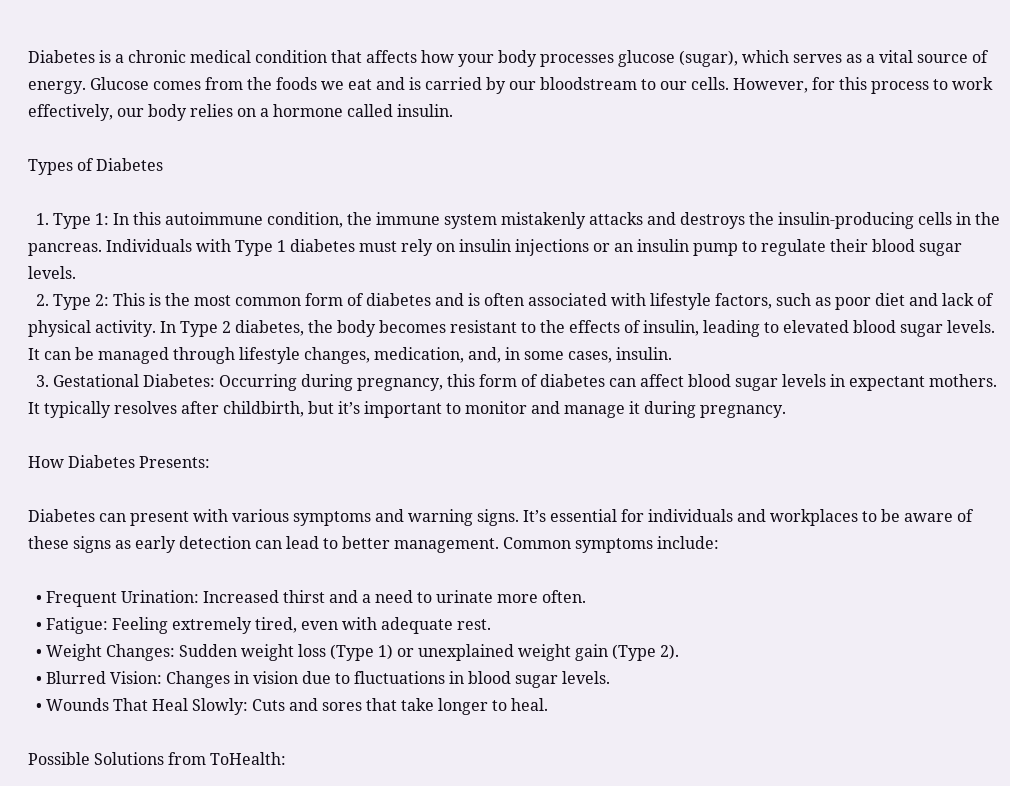Diabetes is a chronic medical condition that affects how your body processes glucose (sugar), which serves as a vital source of energy. Glucose comes from the foods we eat and is carried by our bloodstream to our cells. However, for this process to work effectively, our body relies on a hormone called insulin.

Types of Diabetes

  1. Type 1: In this autoimmune condition, the immune system mistakenly attacks and destroys the insulin-producing cells in the pancreas. Individuals with Type 1 diabetes must rely on insulin injections or an insulin pump to regulate their blood sugar levels.
  2. Type 2: This is the most common form of diabetes and is often associated with lifestyle factors, such as poor diet and lack of physical activity. In Type 2 diabetes, the body becomes resistant to the effects of insulin, leading to elevated blood sugar levels. It can be managed through lifestyle changes, medication, and, in some cases, insulin.
  3. Gestational Diabetes: Occurring during pregnancy, this form of diabetes can affect blood sugar levels in expectant mothers. It typically resolves after childbirth, but it’s important to monitor and manage it during pregnancy.

How Diabetes Presents:

Diabetes can present with various symptoms and warning signs. It’s essential for individuals and workplaces to be aware of these signs as early detection can lead to better management. Common symptoms include:

  • Frequent Urination: Increased thirst and a need to urinate more often.
  • Fatigue: Feeling extremely tired, even with adequate rest.
  • Weight Changes: Sudden weight loss (Type 1) or unexplained weight gain (Type 2).
  • Blurred Vision: Changes in vision due to fluctuations in blood sugar levels.
  • Wounds That Heal Slowly: Cuts and sores that take longer to heal.

Possible Solutions from ToHealth: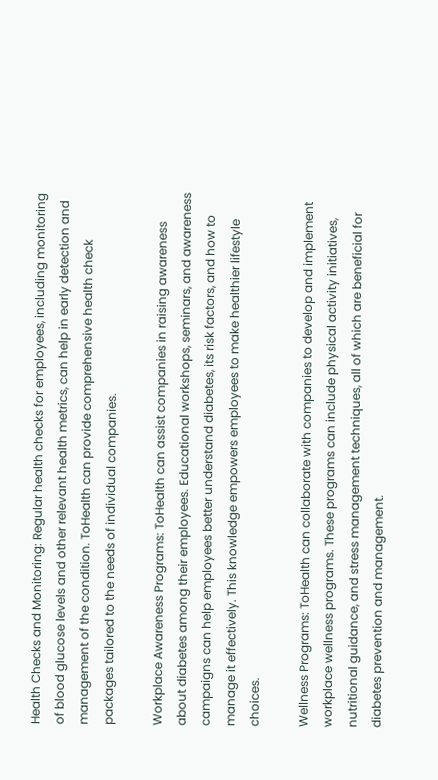Health Checks and Monitoring: Regular health checks for employees, including monitoring of blood glucose levels and other relevant health metrics, can help in early detection and management of the condition. ToHealth can provide comprehensive health check packages tailored to the needs of individual companies.

Workplace Awareness Programs: ToHealth can assist companies in raising awareness about diabetes among their employees. Educational workshops, seminars, and awareness campaigns can help employees better understand diabetes, its risk factors, and how to manage it effectively. This knowledge empowers employees to make healthier lifestyle choices.

Wellness Programs: ToHealth can collaborate with companies to develop and implement workplace wellness programs. These programs can include physical activity initiatives, nutritional guidance, and stress management techniques, all of which are beneficial for diabetes prevention and management.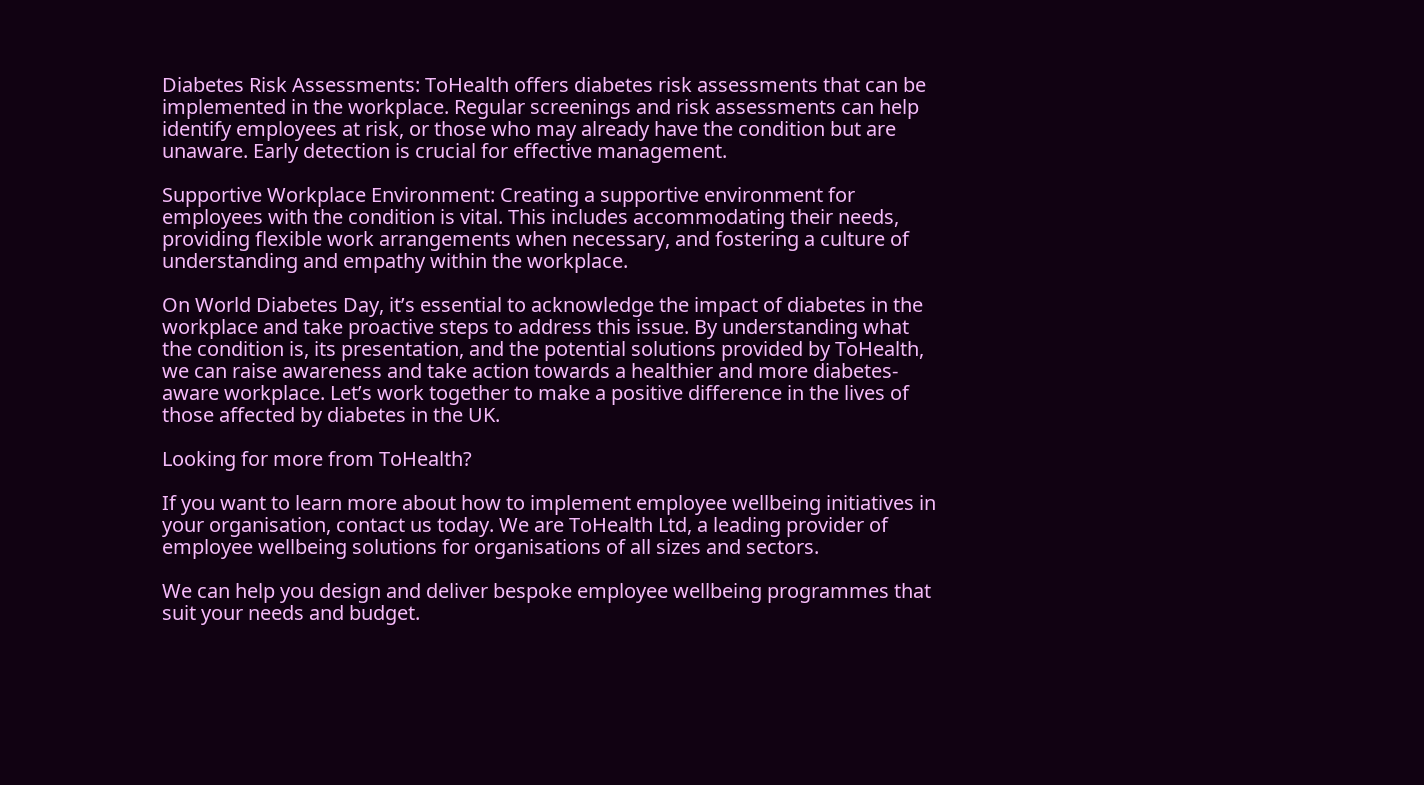Diabetes Risk Assessments: ToHealth offers diabetes risk assessments that can be implemented in the workplace. Regular screenings and risk assessments can help identify employees at risk, or those who may already have the condition but are unaware. Early detection is crucial for effective management.

Supportive Workplace Environment: Creating a supportive environment for employees with the condition is vital. This includes accommodating their needs, providing flexible work arrangements when necessary, and fostering a culture of understanding and empathy within the workplace.

On World Diabetes Day, it’s essential to acknowledge the impact of diabetes in the workplace and take proactive steps to address this issue. By understanding what the condition is, its presentation, and the potential solutions provided by ToHealth, we can raise awareness and take action towards a healthier and more diabetes-aware workplace. Let’s work together to make a positive difference in the lives of those affected by diabetes in the UK.

Looking for more from ToHealth?

If you want to learn more about how to implement employee wellbeing initiatives in your organisation, contact us today. We are ToHealth Ltd, a leading provider of employee wellbeing solutions for organisations of all sizes and sectors.

We can help you design and deliver bespoke employee wellbeing programmes that suit your needs and budget.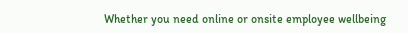Whether you need online or onsite employee wellbeing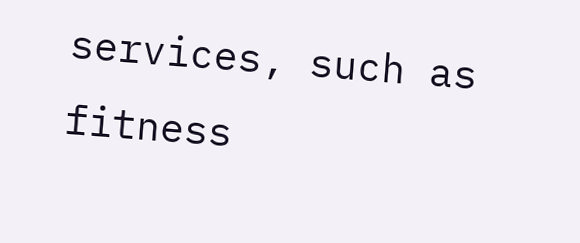services, such as fitness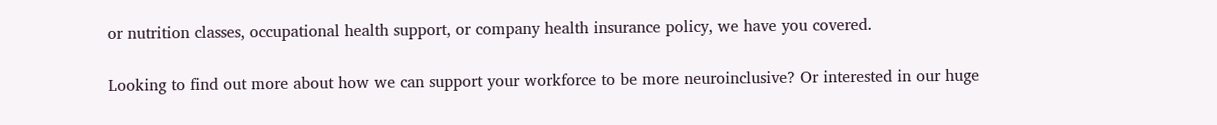or nutrition classes, occupational health support, or company health insurance policy, we have you covered.

Looking to find out more about how we can support your workforce to be more neuroinclusive? Or interested in our huge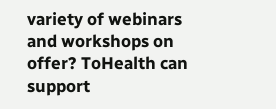variety of webinars and workshops on offer? ToHealth can support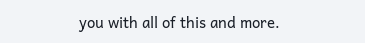you with all of this and more.